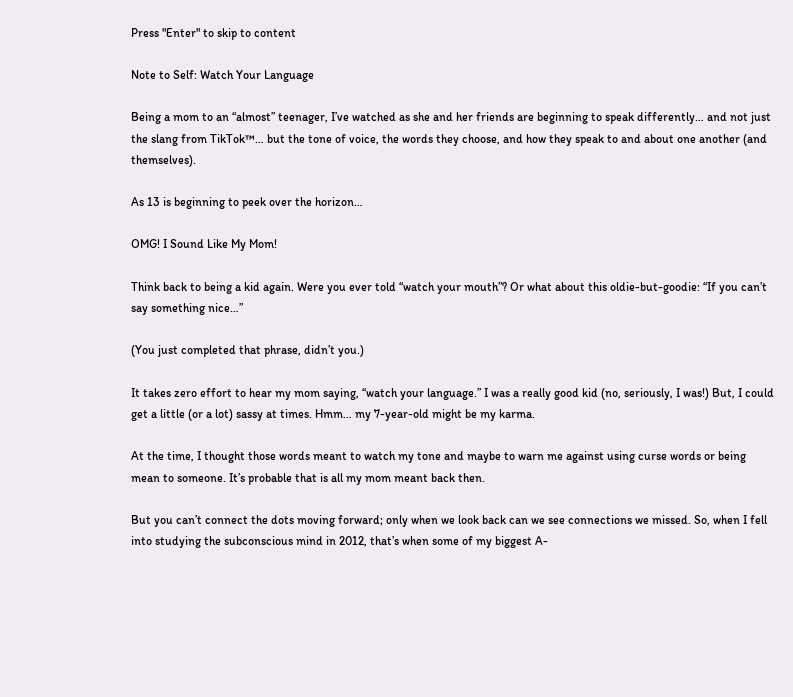Press "Enter" to skip to content

Note to Self: Watch Your Language

Being a mom to an “almost” teenager, I’ve watched as she and her friends are beginning to speak differently… and not just the slang from TikTok™… but the tone of voice, the words they choose, and how they speak to and about one another (and themselves).

As 13 is beginning to peek over the horizon…

OMG! I Sound Like My Mom!

Think back to being a kid again. Were you ever told “watch your mouth”? Or what about this oldie-but-goodie: “If you can’t say something nice…”

(You just completed that phrase, didn’t you.)

It takes zero effort to hear my mom saying, “watch your language.” I was a really good kid (no, seriously, I was!) But, I could get a little (or a lot) sassy at times. Hmm… my 7-year-old might be my karma.

At the time, I thought those words meant to watch my tone and maybe to warn me against using curse words or being mean to someone. It’s probable that is all my mom meant back then.

But you can’t connect the dots moving forward; only when we look back can we see connections we missed. So, when I fell into studying the subconscious mind in 2012, that’s when some of my biggest A-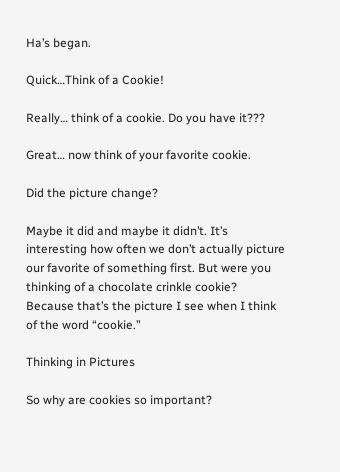Ha’s began.

Quick…Think of a Cookie!

Really… think of a cookie. Do you have it???

Great… now think of your favorite cookie.

Did the picture change?

Maybe it did and maybe it didn’t. It’s interesting how often we don’t actually picture our favorite of something first. But were you thinking of a chocolate crinkle cookie? Because that’s the picture I see when I think of the word “cookie.”

Thinking in Pictures

So why are cookies so important?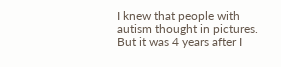I knew that people with autism thought in pictures. But it was 4 years after I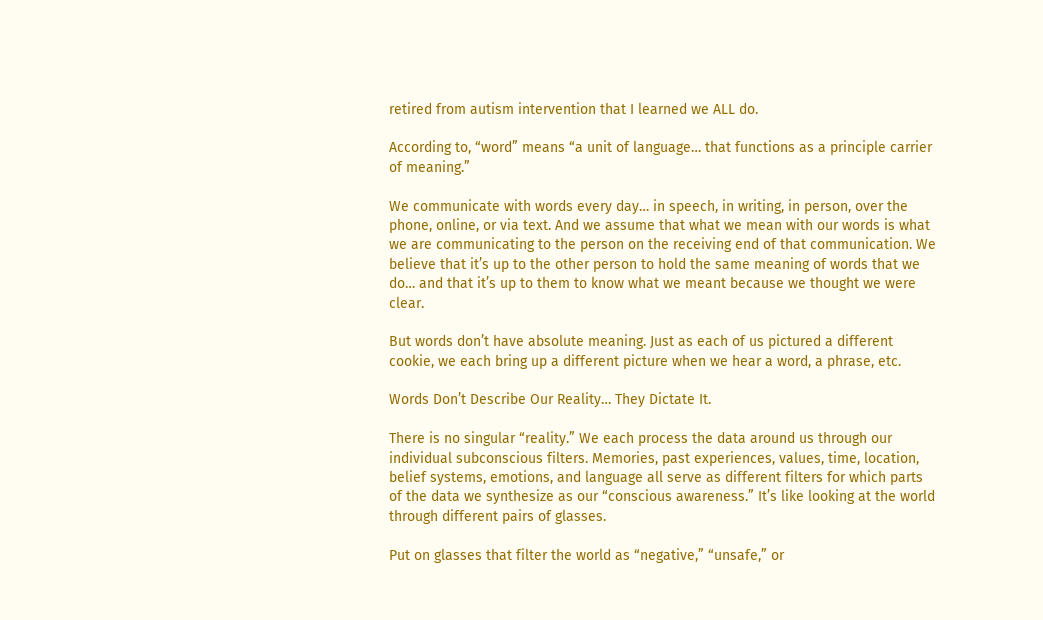retired from autism intervention that I learned we ALL do.

According to, “word” means “a unit of language… that functions as a principle carrier of meaning.”

We communicate with words every day… in speech, in writing, in person, over the phone, online, or via text. And we assume that what we mean with our words is what we are communicating to the person on the receiving end of that communication. We believe that it’s up to the other person to hold the same meaning of words that we do… and that it’s up to them to know what we meant because we thought we were clear.

But words don’t have absolute meaning. Just as each of us pictured a different cookie, we each bring up a different picture when we hear a word, a phrase, etc.

Words Don’t Describe Our Reality… They Dictate It.

There is no singular “reality.” We each process the data around us through our individual subconscious filters. Memories, past experiences, values, time, location, belief systems, emotions, and language all serve as different filters for which parts of the data we synthesize as our “conscious awareness.” It’s like looking at the world through different pairs of glasses.

Put on glasses that filter the world as “negative,” “unsafe,” or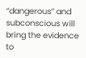“dangerous” and subconscious will bring the evidence to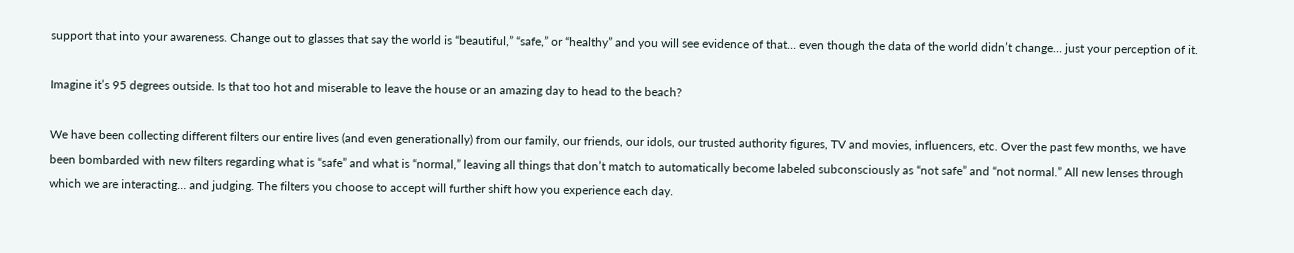support that into your awareness. Change out to glasses that say the world is “beautiful,” “safe,” or “healthy” and you will see evidence of that… even though the data of the world didn’t change… just your perception of it.

Imagine it’s 95 degrees outside. Is that too hot and miserable to leave the house or an amazing day to head to the beach?

We have been collecting different filters our entire lives (and even generationally) from our family, our friends, our idols, our trusted authority figures, TV and movies, influencers, etc. Over the past few months, we have been bombarded with new filters regarding what is “safe” and what is “normal,” leaving all things that don’t match to automatically become labeled subconsciously as “not safe” and “not normal.” All new lenses through which we are interacting… and judging. The filters you choose to accept will further shift how you experience each day.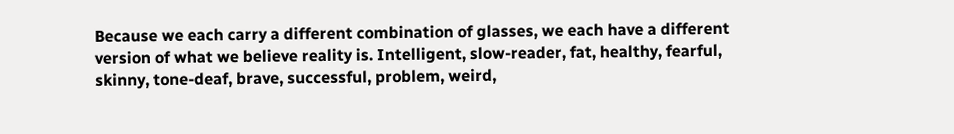Because we each carry a different combination of glasses, we each have a different version of what we believe reality is. Intelligent, slow-reader, fat, healthy, fearful, skinny, tone-deaf, brave, successful, problem, weird,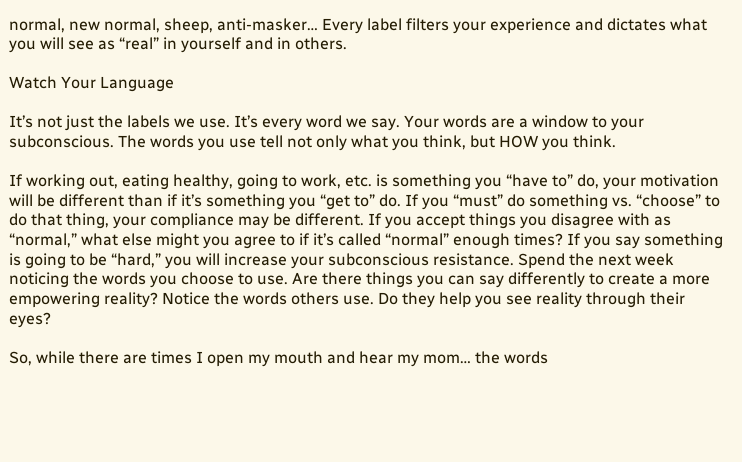normal, new normal, sheep, anti-masker… Every label filters your experience and dictates what you will see as “real” in yourself and in others.

Watch Your Language

It’s not just the labels we use. It’s every word we say. Your words are a window to your subconscious. The words you use tell not only what you think, but HOW you think.

If working out, eating healthy, going to work, etc. is something you “have to” do, your motivation will be different than if it’s something you “get to” do. If you “must” do something vs. “choose” to do that thing, your compliance may be different. If you accept things you disagree with as “normal,” what else might you agree to if it’s called “normal” enough times? If you say something is going to be “hard,” you will increase your subconscious resistance. Spend the next week noticing the words you choose to use. Are there things you can say differently to create a more empowering reality? Notice the words others use. Do they help you see reality through their eyes?

So, while there are times I open my mouth and hear my mom… the words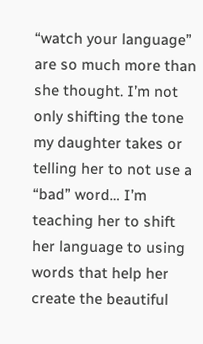“watch your language” are so much more than she thought. I’m not only shifting the tone my daughter takes or telling her to not use a “bad” word… I’m teaching her to shift her language to using words that help her create the beautiful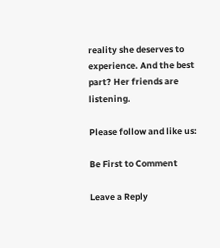reality she deserves to experience. And the best part? Her friends are listening.

Please follow and like us:

Be First to Comment

Leave a Reply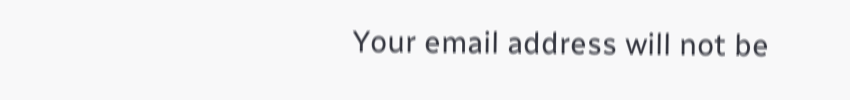Your email address will not be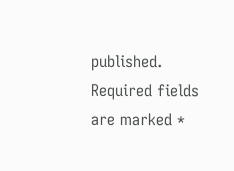published. Required fields are marked *